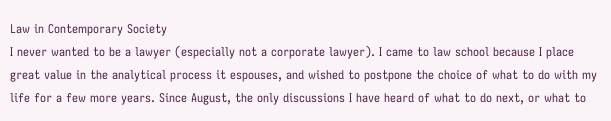Law in Contemporary Society
I never wanted to be a lawyer (especially not a corporate lawyer). I came to law school because I place great value in the analytical process it espouses, and wished to postpone the choice of what to do with my life for a few more years. Since August, the only discussions I have heard of what to do next, or what to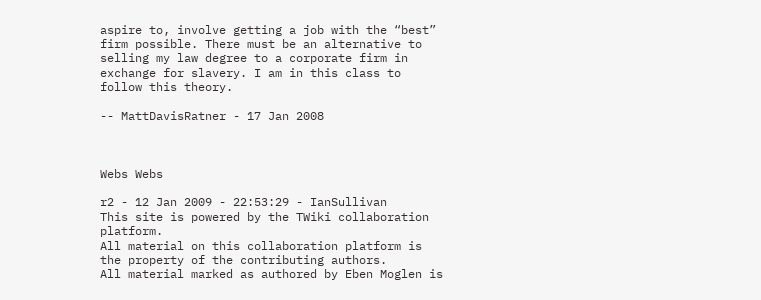aspire to, involve getting a job with the “best” firm possible. There must be an alternative to selling my law degree to a corporate firm in exchange for slavery. I am in this class to follow this theory.

-- MattDavisRatner - 17 Jan 2008



Webs Webs

r2 - 12 Jan 2009 - 22:53:29 - IanSullivan
This site is powered by the TWiki collaboration platform.
All material on this collaboration platform is the property of the contributing authors.
All material marked as authored by Eben Moglen is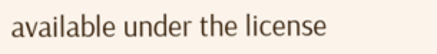available under the license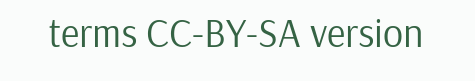terms CC-BY-SA version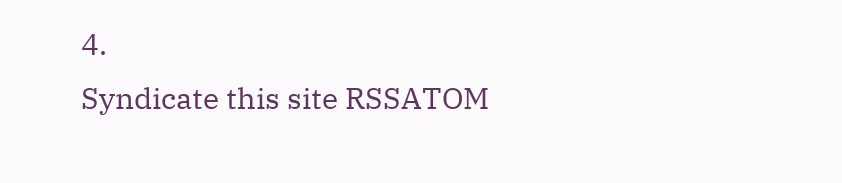4.
Syndicate this site RSSATOM